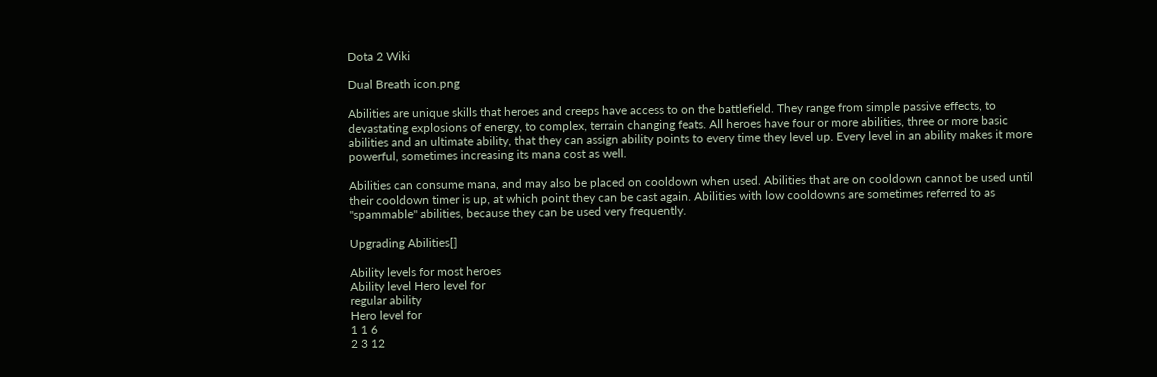Dota 2 Wiki

Dual Breath icon.png

Abilities are unique skills that heroes and creeps have access to on the battlefield. They range from simple passive effects, to devastating explosions of energy, to complex, terrain changing feats. All heroes have four or more abilities, three or more basic abilities and an ultimate ability, that they can assign ability points to every time they level up. Every level in an ability makes it more powerful, sometimes increasing its mana cost as well.

Abilities can consume mana, and may also be placed on cooldown when used. Abilities that are on cooldown cannot be used until their cooldown timer is up, at which point they can be cast again. Abilities with low cooldowns are sometimes referred to as "spammable" abilities, because they can be used very frequently.

Upgrading Abilities[]

Ability levels for most heroes
Ability level Hero level for
regular ability
Hero level for
1 1 6
2 3 12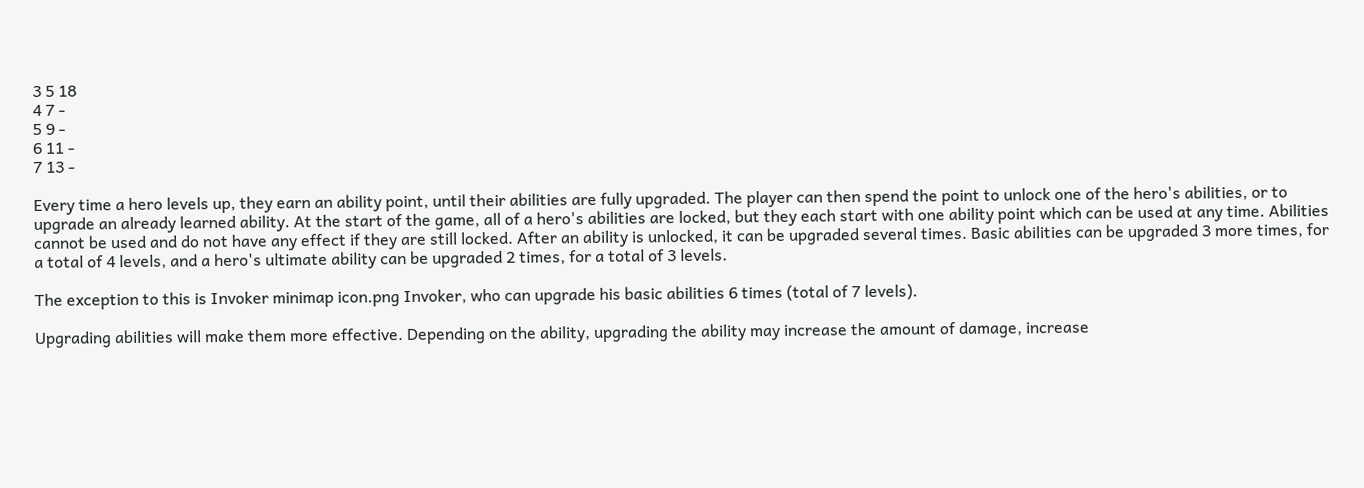3 5 18
4 7 -
5 9 -
6 11 -
7 13 -

Every time a hero levels up, they earn an ability point, until their abilities are fully upgraded. The player can then spend the point to unlock one of the hero's abilities, or to upgrade an already learned ability. At the start of the game, all of a hero's abilities are locked, but they each start with one ability point which can be used at any time. Abilities cannot be used and do not have any effect if they are still locked. After an ability is unlocked, it can be upgraded several times. Basic abilities can be upgraded 3 more times, for a total of 4 levels, and a hero's ultimate ability can be upgraded 2 times, for a total of 3 levels.

The exception to this is Invoker minimap icon.png Invoker, who can upgrade his basic abilities 6 times (total of 7 levels).

Upgrading abilities will make them more effective. Depending on the ability, upgrading the ability may increase the amount of damage, increase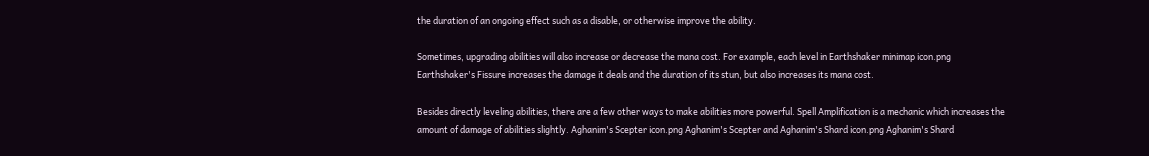the duration of an ongoing effect such as a disable, or otherwise improve the ability.

Sometimes, upgrading abilities will also increase or decrease the mana cost. For example, each level in Earthshaker minimap icon.png Earthshaker's Fissure increases the damage it deals and the duration of its stun, but also increases its mana cost.

Besides directly leveling abilities, there are a few other ways to make abilities more powerful. Spell Amplification is a mechanic which increases the amount of damage of abilities slightly. Aghanim's Scepter icon.png Aghanim's Scepter and Aghanim's Shard icon.png Aghanim's Shard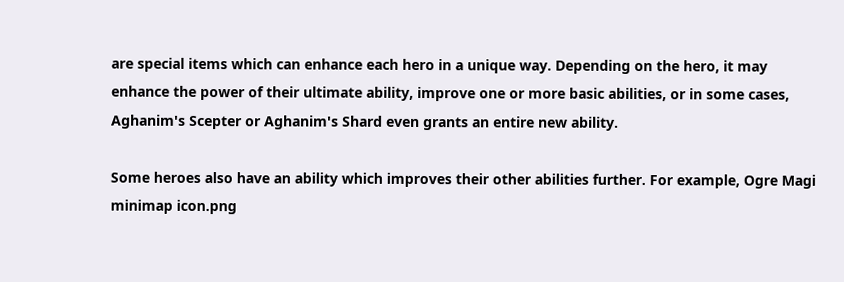are special items which can enhance each hero in a unique way. Depending on the hero, it may enhance the power of their ultimate ability, improve one or more basic abilities, or in some cases, Aghanim's Scepter or Aghanim's Shard even grants an entire new ability.

Some heroes also have an ability which improves their other abilities further. For example, Ogre Magi minimap icon.png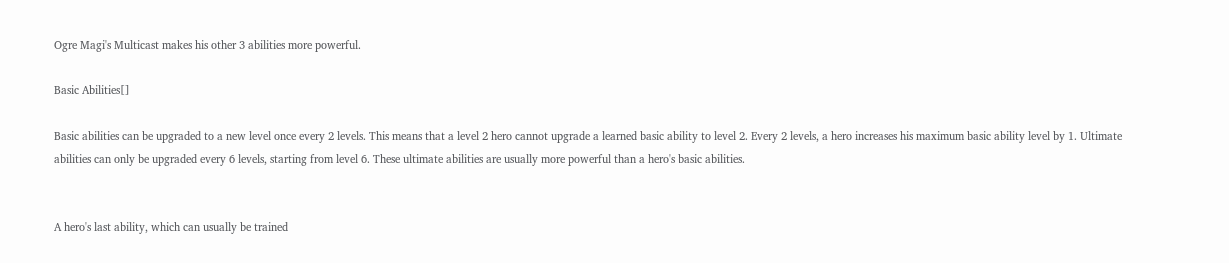Ogre Magi's Multicast makes his other 3 abilities more powerful.

Basic Abilities[]

Basic abilities can be upgraded to a new level once every 2 levels. This means that a level 2 hero cannot upgrade a learned basic ability to level 2. Every 2 levels, a hero increases his maximum basic ability level by 1. Ultimate abilities can only be upgraded every 6 levels, starting from level 6. These ultimate abilities are usually more powerful than a hero's basic abilities.


A hero's last ability, which can usually be trained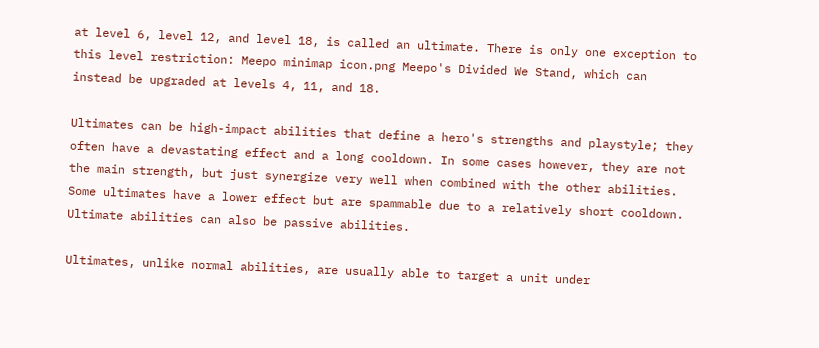at level 6, level 12, and level 18, is called an ultimate. There is only one exception to this level restriction: Meepo minimap icon.png Meepo's Divided We Stand, which can instead be upgraded at levels 4, 11, and 18.

Ultimates can be high-impact abilities that define a hero's strengths and playstyle; they often have a devastating effect and a long cooldown. In some cases however, they are not the main strength, but just synergize very well when combined with the other abilities. Some ultimates have a lower effect but are spammable due to a relatively short cooldown. Ultimate abilities can also be passive abilities.

Ultimates, unlike normal abilities, are usually able to target a unit under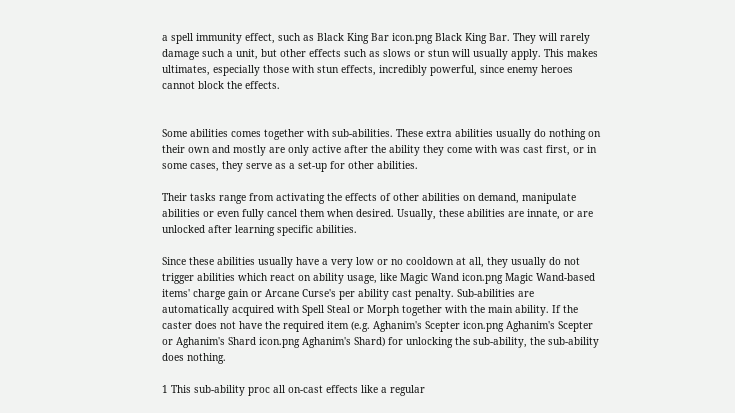a spell immunity effect, such as Black King Bar icon.png Black King Bar. They will rarely damage such a unit, but other effects such as slows or stun will usually apply. This makes ultimates, especially those with stun effects, incredibly powerful, since enemy heroes cannot block the effects.


Some abilities comes together with sub-abilities. These extra abilities usually do nothing on their own and mostly are only active after the ability they come with was cast first, or in some cases, they serve as a set-up for other abilities.

Their tasks range from activating the effects of other abilities on demand, manipulate abilities or even fully cancel them when desired. Usually, these abilities are innate, or are unlocked after learning specific abilities.

Since these abilities usually have a very low or no cooldown at all, they usually do not trigger abilities which react on ability usage, like Magic Wand icon.png Magic Wand-based items' charge gain or Arcane Curse's per ability cast penalty. Sub-abilities are automatically acquired with Spell Steal or Morph together with the main ability. If the caster does not have the required item (e.g. Aghanim's Scepter icon.png Aghanim's Scepter or Aghanim's Shard icon.png Aghanim's Shard) for unlocking the sub-ability, the sub-ability does nothing.

1 This sub-ability proc all on-cast effects like a regular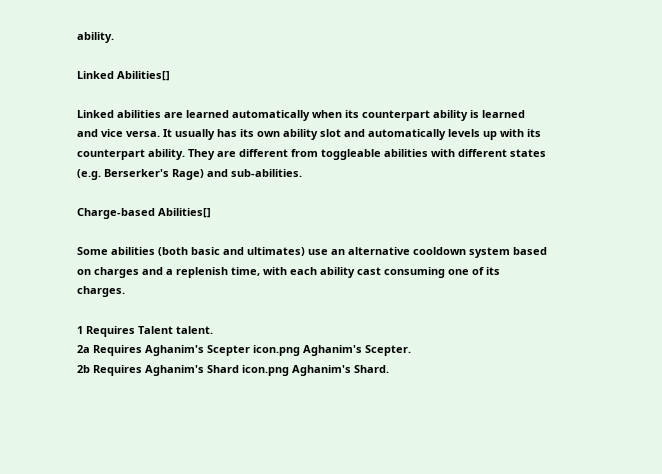ability.

Linked Abilities[]

Linked abilities are learned automatically when its counterpart ability is learned and vice versa. It usually has its own ability slot and automatically levels up with its counterpart ability. They are different from toggleable abilities with different states (e.g. Berserker's Rage) and sub-abilities.

Charge-based Abilities[]

Some abilities (both basic and ultimates) use an alternative cooldown system based on charges and a replenish time, with each ability cast consuming one of its charges.

1 Requires Talent talent.
2a Requires Aghanim's Scepter icon.png Aghanim's Scepter.
2b Requires Aghanim's Shard icon.png Aghanim's Shard.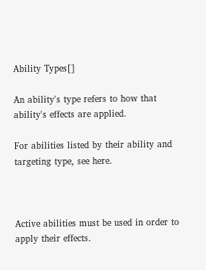Ability Types[]

An ability's type refers to how that ability's effects are applied.

For abilities listed by their ability and targeting type, see here.



Active abilities must be used in order to apply their effects.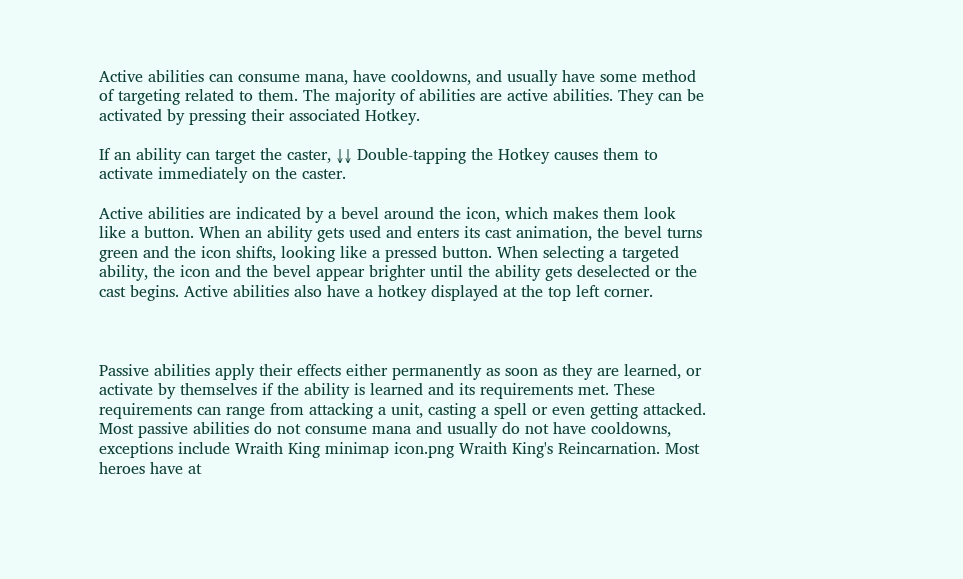Active abilities can consume mana, have cooldowns, and usually have some method of targeting related to them. The majority of abilities are active abilities. They can be activated by pressing their associated Hotkey.

If an ability can target the caster, ↓↓ Double-tapping the Hotkey causes them to activate immediately on the caster.

Active abilities are indicated by a bevel around the icon, which makes them look like a button. When an ability gets used and enters its cast animation, the bevel turns green and the icon shifts, looking like a pressed button. When selecting a targeted ability, the icon and the bevel appear brighter until the ability gets deselected or the cast begins. Active abilities also have a hotkey displayed at the top left corner.



Passive abilities apply their effects either permanently as soon as they are learned, or activate by themselves if the ability is learned and its requirements met. These requirements can range from attacking a unit, casting a spell or even getting attacked. Most passive abilities do not consume mana and usually do not have cooldowns, exceptions include Wraith King minimap icon.png Wraith King's Reincarnation. Most heroes have at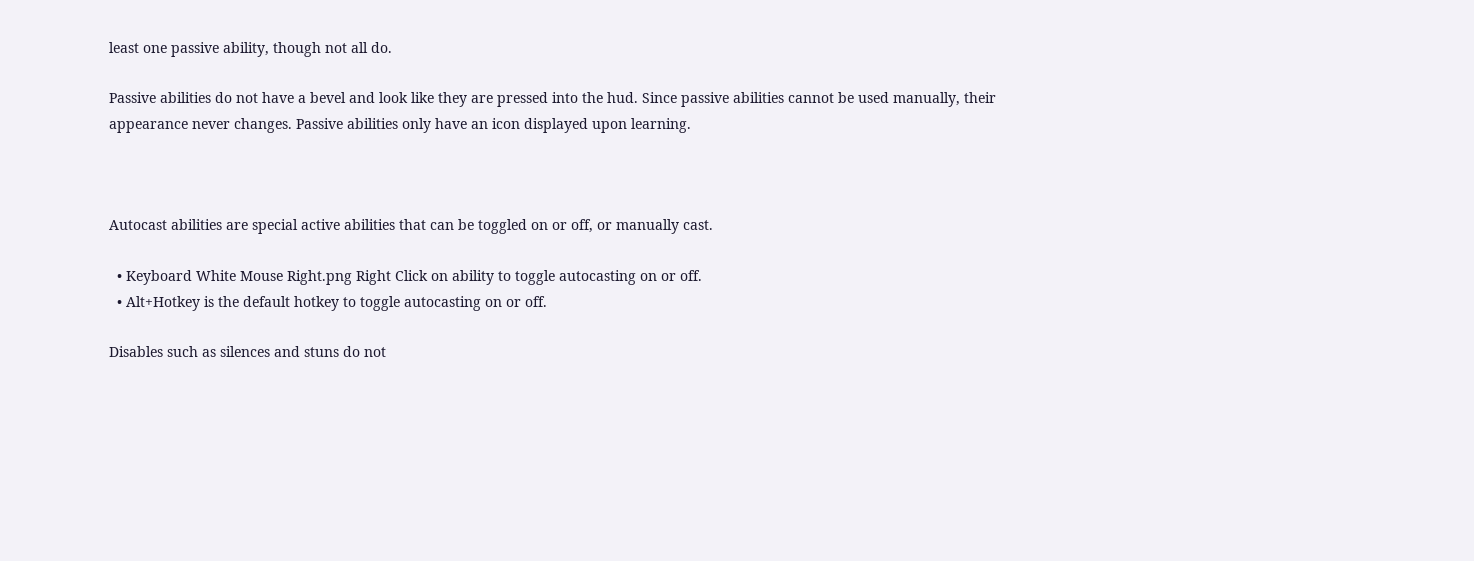least one passive ability, though not all do.

Passive abilities do not have a bevel and look like they are pressed into the hud. Since passive abilities cannot be used manually, their appearance never changes. Passive abilities only have an icon displayed upon learning.



Autocast abilities are special active abilities that can be toggled on or off, or manually cast.

  • Keyboard White Mouse Right.png Right Click on ability to toggle autocasting on or off.
  • Alt+Hotkey is the default hotkey to toggle autocasting on or off.

Disables such as silences and stuns do not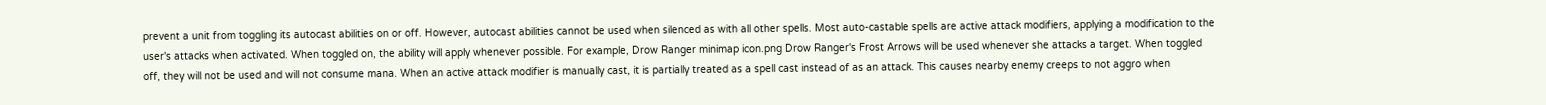prevent a unit from toggling its autocast abilities on or off. However, autocast abilities cannot be used when silenced as with all other spells. Most auto-castable spells are active attack modifiers, applying a modification to the user's attacks when activated. When toggled on, the ability will apply whenever possible. For example, Drow Ranger minimap icon.png Drow Ranger's Frost Arrows will be used whenever she attacks a target. When toggled off, they will not be used and will not consume mana. When an active attack modifier is manually cast, it is partially treated as a spell cast instead of as an attack. This causes nearby enemy creeps to not aggro when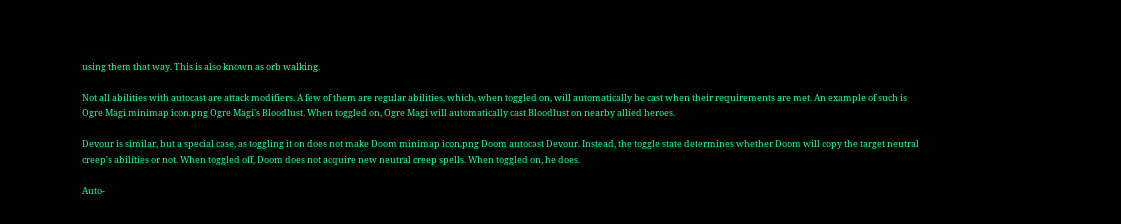using them that way. This is also known as orb walking.

Not all abilities with autocast are attack modifiers. A few of them are regular abilities, which, when toggled on, will automatically be cast when their requirements are met. An example of such is Ogre Magi minimap icon.png Ogre Magi's Bloodlust. When toggled on, Ogre Magi will automatically cast Bloodlust on nearby allied heroes.

Devour is similar, but a special case, as toggling it on does not make Doom minimap icon.png Doom autocast Devour. Instead, the toggle state determines whether Doom will copy the target neutral creep's abilities or not. When toggled off, Doom does not acquire new neutral creep spells. When toggled on, he does.

Auto-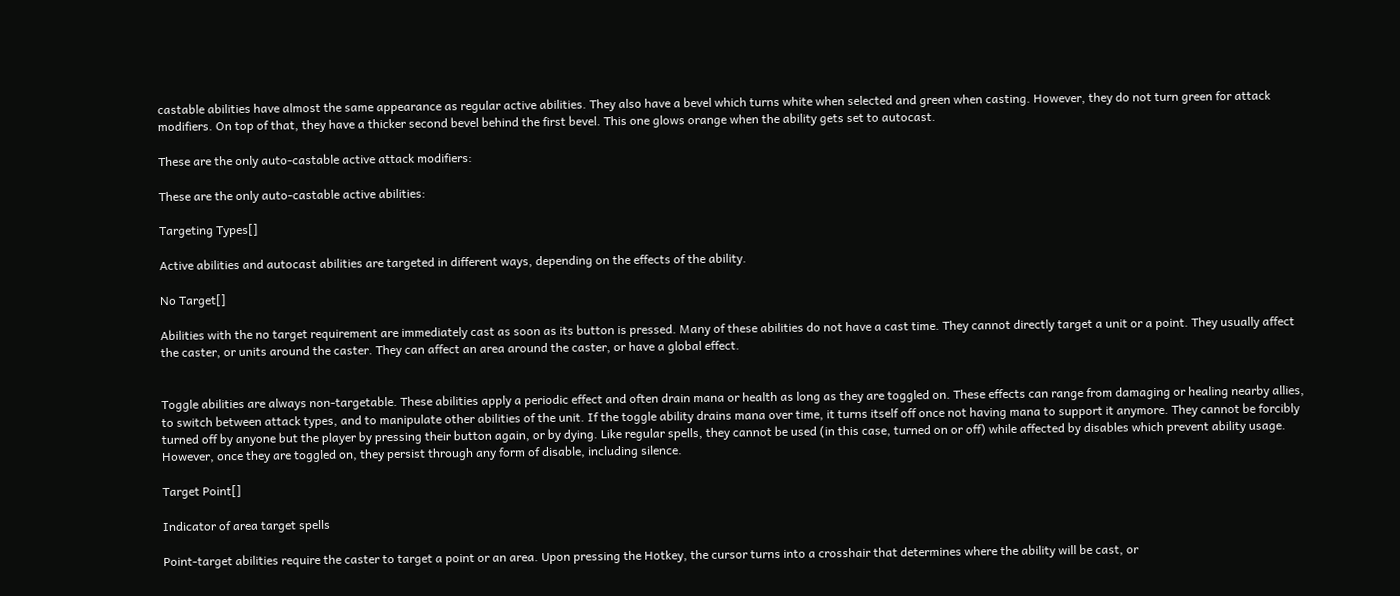castable abilities have almost the same appearance as regular active abilities. They also have a bevel which turns white when selected and green when casting. However, they do not turn green for attack modifiers. On top of that, they have a thicker second bevel behind the first bevel. This one glows orange when the ability gets set to autocast.

These are the only auto-castable active attack modifiers:

These are the only auto-castable active abilities:

Targeting Types[]

Active abilities and autocast abilities are targeted in different ways, depending on the effects of the ability.

No Target[]

Abilities with the no target requirement are immediately cast as soon as its button is pressed. Many of these abilities do not have a cast time. They cannot directly target a unit or a point. They usually affect the caster, or units around the caster. They can affect an area around the caster, or have a global effect.


Toggle abilities are always non-targetable. These abilities apply a periodic effect and often drain mana or health as long as they are toggled on. These effects can range from damaging or healing nearby allies, to switch between attack types, and to manipulate other abilities of the unit. If the toggle ability drains mana over time, it turns itself off once not having mana to support it anymore. They cannot be forcibly turned off by anyone but the player by pressing their button again, or by dying. Like regular spells, they cannot be used (in this case, turned on or off) while affected by disables which prevent ability usage. However, once they are toggled on, they persist through any form of disable, including silence.

Target Point[]

Indicator of area target spells

Point-target abilities require the caster to target a point or an area. Upon pressing the Hotkey, the cursor turns into a crosshair that determines where the ability will be cast, or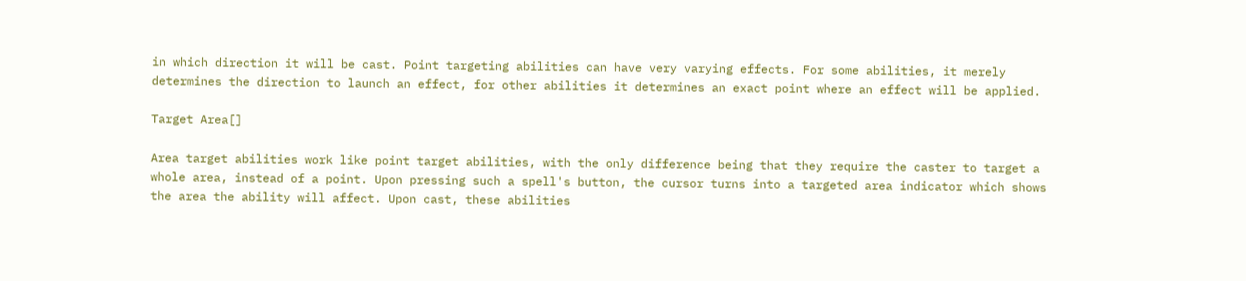in which direction it will be cast. Point targeting abilities can have very varying effects. For some abilities, it merely determines the direction to launch an effect, for other abilities it determines an exact point where an effect will be applied.

Target Area[]

Area target abilities work like point target abilities, with the only difference being that they require the caster to target a whole area, instead of a point. Upon pressing such a spell's button, the cursor turns into a targeted area indicator which shows the area the ability will affect. Upon cast, these abilities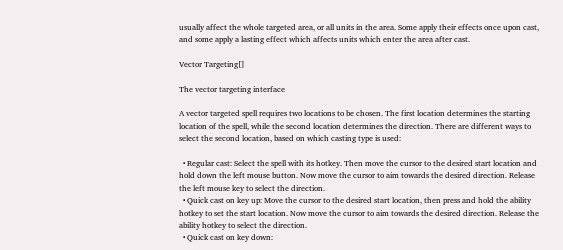usually affect the whole targeted area, or all units in the area. Some apply their effects once upon cast, and some apply a lasting effect which affects units which enter the area after cast.

Vector Targeting[]

The vector targeting interface

A vector targeted spell requires two locations to be chosen. The first location determines the starting location of the spell, while the second location determines the direction. There are different ways to select the second location, based on which casting type is used:

  • Regular cast: Select the spell with its hotkey. Then move the cursor to the desired start location and hold down the left mouse button. Now move the cursor to aim towards the desired direction. Release the left mouse key to select the direction.
  • Quick cast on key up: Move the cursor to the desired start location, then press and hold the ability hotkey to set the start location. Now move the cursor to aim towards the desired direction. Release the ability hotkey to select the direction.
  • Quick cast on key down: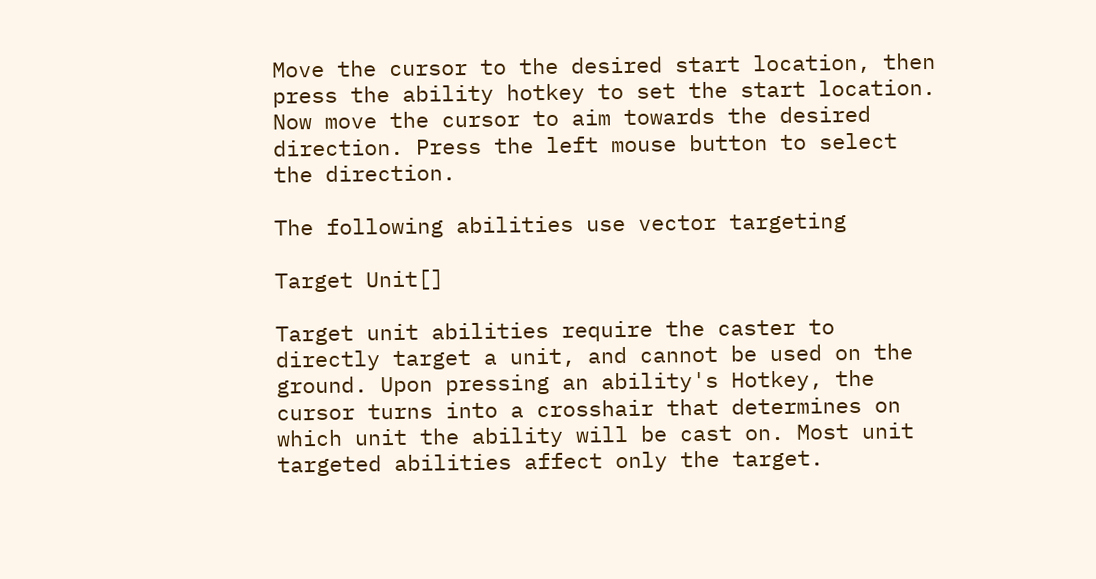Move the cursor to the desired start location, then press the ability hotkey to set the start location. Now move the cursor to aim towards the desired direction. Press the left mouse button to select the direction.

The following abilities use vector targeting

Target Unit[]

Target unit abilities require the caster to directly target a unit, and cannot be used on the ground. Upon pressing an ability's Hotkey, the cursor turns into a crosshair that determines on which unit the ability will be cast on. Most unit targeted abilities affect only the target.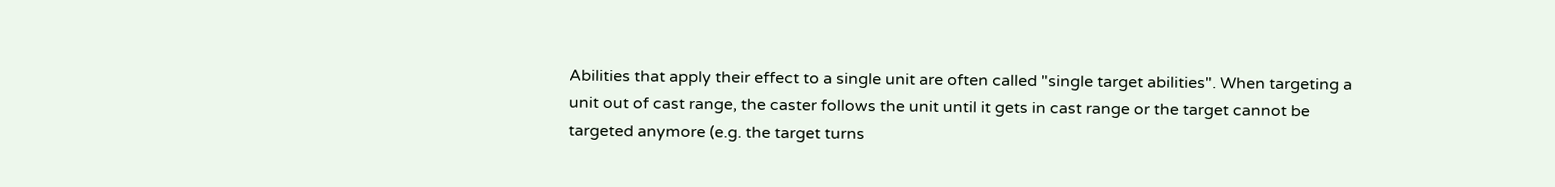Abilities that apply their effect to a single unit are often called "single target abilities". When targeting a unit out of cast range, the caster follows the unit until it gets in cast range or the target cannot be targeted anymore (e.g. the target turns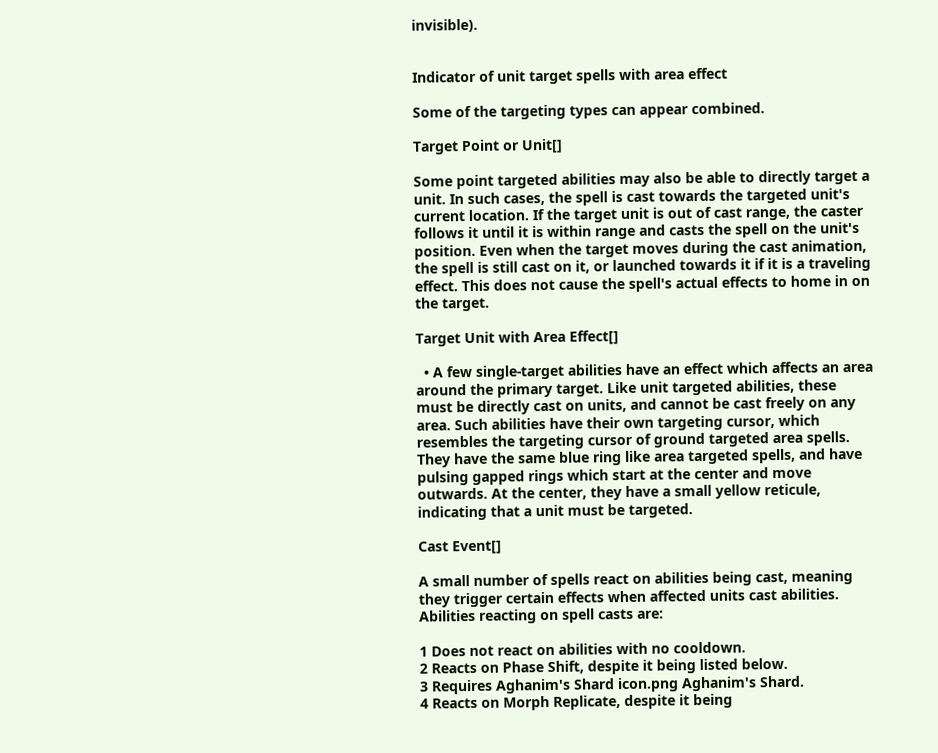invisible).


Indicator of unit target spells with area effect

Some of the targeting types can appear combined.

Target Point or Unit[]

Some point targeted abilities may also be able to directly target a unit. In such cases, the spell is cast towards the targeted unit's current location. If the target unit is out of cast range, the caster follows it until it is within range and casts the spell on the unit's position. Even when the target moves during the cast animation, the spell is still cast on it, or launched towards it if it is a traveling effect. This does not cause the spell's actual effects to home in on the target.

Target Unit with Area Effect[]

  • A few single-target abilities have an effect which affects an area around the primary target. Like unit targeted abilities, these must be directly cast on units, and cannot be cast freely on any area. Such abilities have their own targeting cursor, which resembles the targeting cursor of ground targeted area spells. They have the same blue ring like area targeted spells, and have pulsing gapped rings which start at the center and move outwards. At the center, they have a small yellow reticule, indicating that a unit must be targeted.

Cast Event[]

A small number of spells react on abilities being cast, meaning they trigger certain effects when affected units cast abilities. Abilities reacting on spell casts are:

1 Does not react on abilities with no cooldown.
2 Reacts on Phase Shift, despite it being listed below.
3 Requires Aghanim's Shard icon.png Aghanim's Shard.
4 Reacts on Morph Replicate, despite it being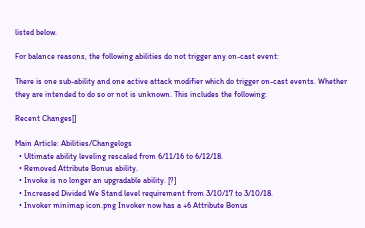listed below.

For balance reasons, the following abilities do not trigger any on-cast event:

There is one sub-ability and one active attack modifier which do trigger on-cast events. Whether they are intended to do so or not is unknown. This includes the following:

Recent Changes[]

Main Article: Abilities/Changelogs
  • Ultimate ability leveling rescaled from 6/11/16 to 6/12/18.
  • Removed Attribute Bonus ability.
  • Invoke is no longer an upgradable ability. [?]
  • Increased Divided We Stand level requirement from 3/10/17 to 3/10/18.
  • Invoker minimap icon.png Invoker now has a +6 Attribute Bonus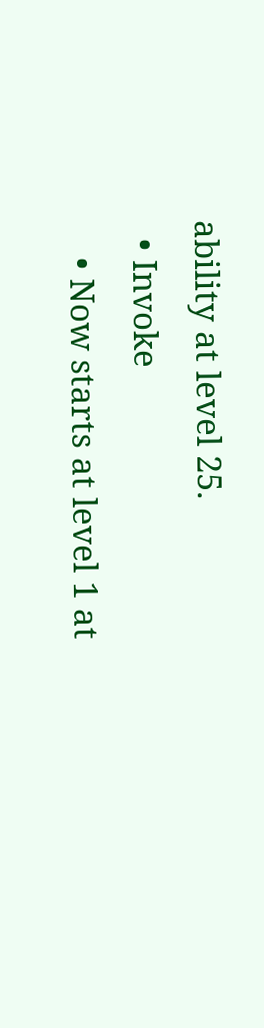ability at level 25.
  • Invoke
    • Now starts at level 1 at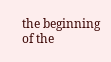the beginning of the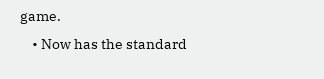game.
    • Now has the standard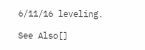6/11/16 leveling.

See Also[]